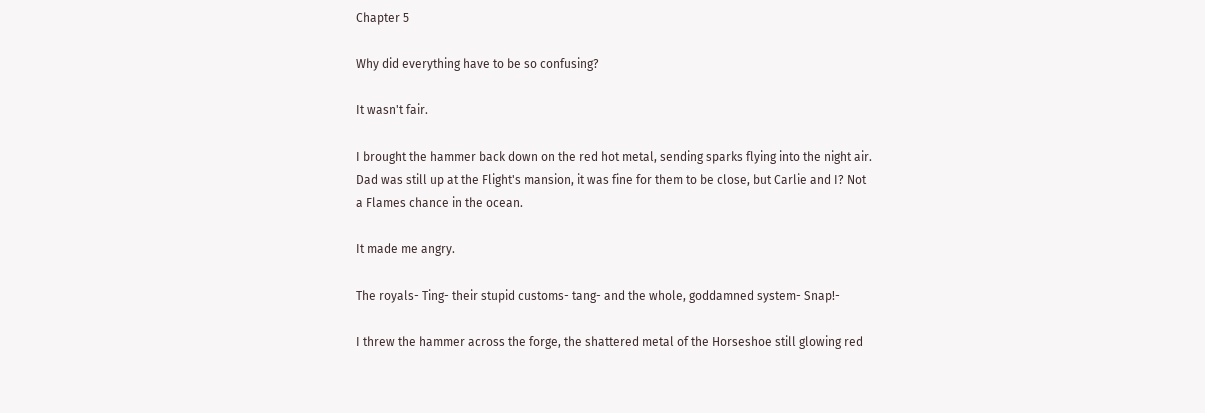Chapter 5

Why did everything have to be so confusing?

It wasn't fair.

I brought the hammer back down on the red hot metal, sending sparks flying into the night air. Dad was still up at the Flight's mansion, it was fine for them to be close, but Carlie and I? Not a Flames chance in the ocean.

It made me angry.

The royals- Ting- their stupid customs- tang- and the whole, goddamned system- Snap!-

I threw the hammer across the forge, the shattered metal of the Horseshoe still glowing red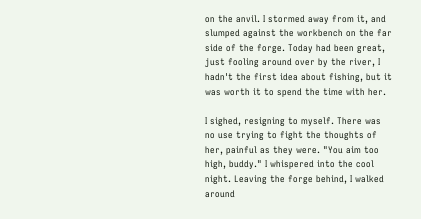on the anvil. I stormed away from it, and slumped against the workbench on the far side of the forge. Today had been great, just fooling around over by the river, I hadn't the first idea about fishing, but it was worth it to spend the time with her.

I sighed, resigning to myself. There was no use trying to fight the thoughts of her, painful as they were. "You aim too high, buddy." I whispered into the cool night. Leaving the forge behind, I walked around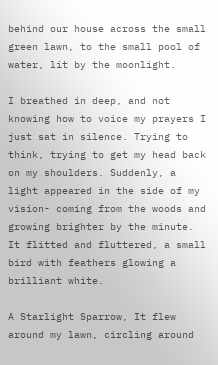behind our house across the small green lawn, to the small pool of water, lit by the moonlight.

I breathed in deep, and not knowing how to voice my prayers I just sat in silence. Trying to think, trying to get my head back on my shoulders. Suddenly, a light appeared in the side of my vision- coming from the woods and growing brighter by the minute. It flitted and fluttered, a small bird with feathers glowing a brilliant white.

A Starlight Sparrow, It flew around my lawn, circling around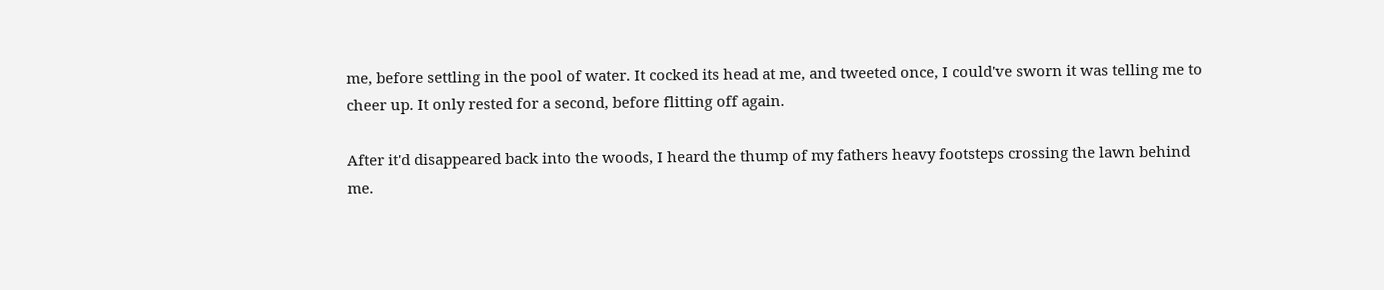me, before settling in the pool of water. It cocked its head at me, and tweeted once, I could've sworn it was telling me to cheer up. It only rested for a second, before flitting off again.

After it'd disappeared back into the woods, I heard the thump of my fathers heavy footsteps crossing the lawn behind me.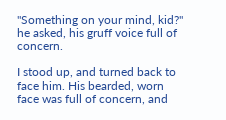"Something on your mind, kid?" he asked, his gruff voice full of concern.

I stood up, and turned back to face him. His bearded, worn face was full of concern, and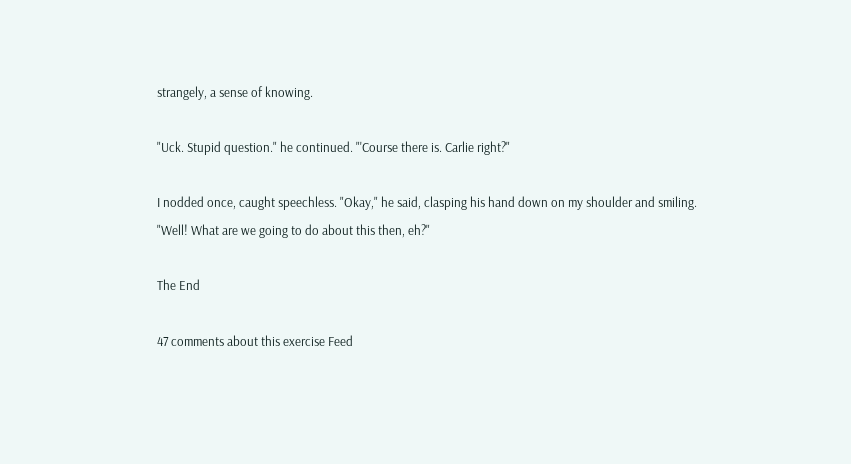strangely, a sense of knowing.

"Uck. Stupid question." he continued. "'Course there is. Carlie right?"

I nodded once, caught speechless. "Okay," he said, clasping his hand down on my shoulder and smiling. "Well! What are we going to do about this then, eh?"

The End

47 comments about this exercise Feed